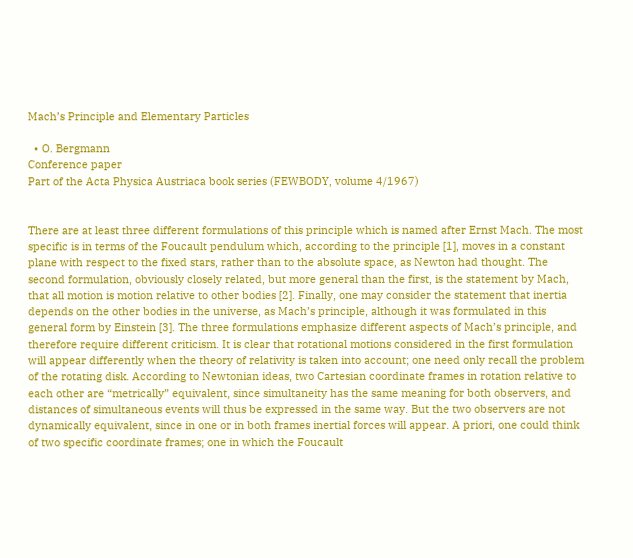Mach’s Principle and Elementary Particles

  • O. Bergmann
Conference paper
Part of the Acta Physica Austriaca book series (FEWBODY, volume 4/1967)


There are at least three different formulations of this principle which is named after Ernst Mach. The most specific is in terms of the Foucault pendulum which, according to the principle [1], moves in a constant plane with respect to the fixed stars, rather than to the absolute space, as Newton had thought. The second formulation, obviously closely related, but more general than the first, is the statement by Mach, that all motion is motion relative to other bodies [2]. Finally, one may consider the statement that inertia depends on the other bodies in the universe, as Mach’s principle, although it was formulated in this general form by Einstein [3]. The three formulations emphasize different aspects of Mach’s principle, and therefore require different criticism. It is clear that rotational motions considered in the first formulation will appear differently when the theory of relativity is taken into account; one need only recall the problem of the rotating disk. According to Newtonian ideas, two Cartesian coordinate frames in rotation relative to each other are “metrically” equivalent, since simultaneity has the same meaning for both observers, and distances of simultaneous events will thus be expressed in the same way. But the two observers are not dynamically equivalent, since in one or in both frames inertial forces will appear. A priori, one could think of two specific coordinate frames; one in which the Foucault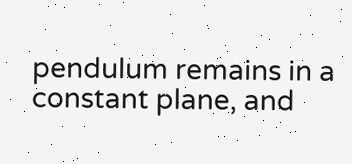pendulum remains in a constant plane, and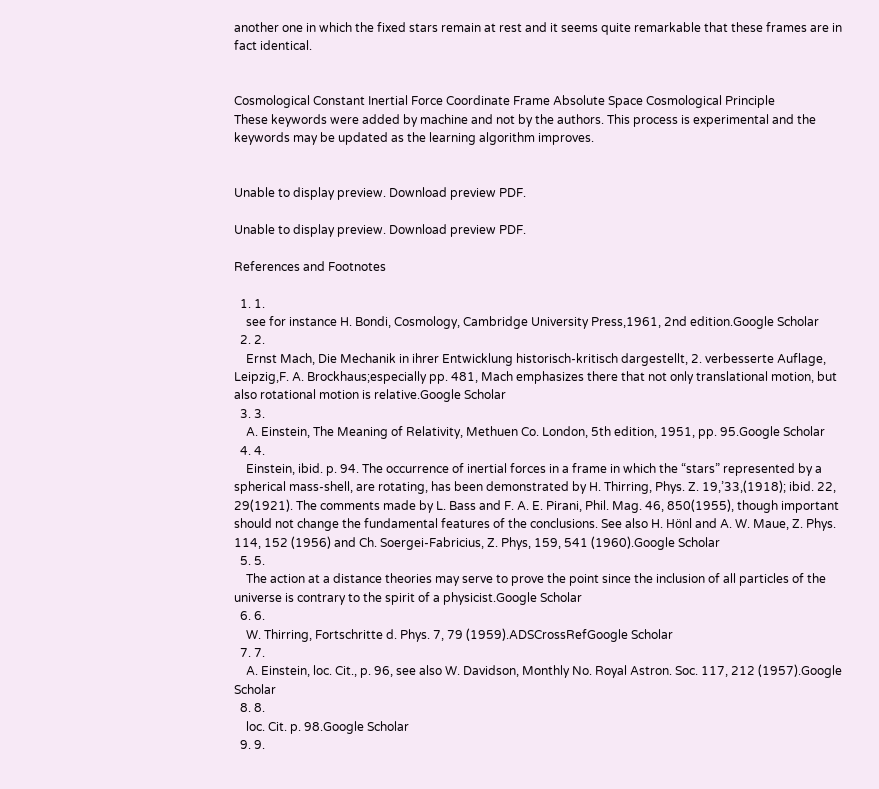another one in which the fixed stars remain at rest and it seems quite remarkable that these frames are in fact identical.


Cosmological Constant Inertial Force Coordinate Frame Absolute Space Cosmological Principle
These keywords were added by machine and not by the authors. This process is experimental and the keywords may be updated as the learning algorithm improves.


Unable to display preview. Download preview PDF.

Unable to display preview. Download preview PDF.

References and Footnotes

  1. 1.
    see for instance H. Bondi, Cosmology, Cambridge University Press,1961, 2nd edition.Google Scholar
  2. 2.
    Ernst Mach, Die Mechanik in ihrer Entwicklung historisch-kritisch dargestellt, 2. verbesserte Auflage, Leipzig,F. A. Brockhaus;especially pp. 481, Mach emphasizes there that not only translational motion, but also rotational motion is relative.Google Scholar
  3. 3.
    A. Einstein, The Meaning of Relativity, Methuen Co. London, 5th edition, 1951, pp. 95.Google Scholar
  4. 4.
    Einstein, ibid. p. 94. The occurrence of inertial forces in a frame in which the “stars” represented by a spherical mass-shell, are rotating, has been demonstrated by H. Thirring, Phys. Z. 19,’33,(1918); ibid. 22, 29(1921). The comments made by L. Bass and F. A. E. Pirani, Phil. Mag. 46, 850(1955), though important should not change the fundamental features of the conclusions. See also H. Hönl and A. W. Maue, Z. Phys. 114, 152 (1956) and Ch. Soergei-Fabricius, Z. Phys, 159, 541 (1960).Google Scholar
  5. 5.
    The action at a distance theories may serve to prove the point since the inclusion of all particles of the universe is contrary to the spirit of a physicist.Google Scholar
  6. 6.
    W. Thirring, Fortschritte d. Phys. 7, 79 (1959).ADSCrossRefGoogle Scholar
  7. 7.
    A. Einstein, loc. Cit., p. 96, see also W. Davidson, Monthly No. Royal Astron. Soc. 117, 212 (1957).Google Scholar
  8. 8.
    loc. Cit. p. 98.Google Scholar
  9. 9.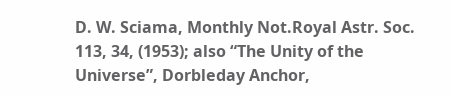D. W. Sciama, Monthly Not.Royal Astr. Soc. 113, 34, (1953); also “The Unity of the Universe”, Dorbleday Anchor,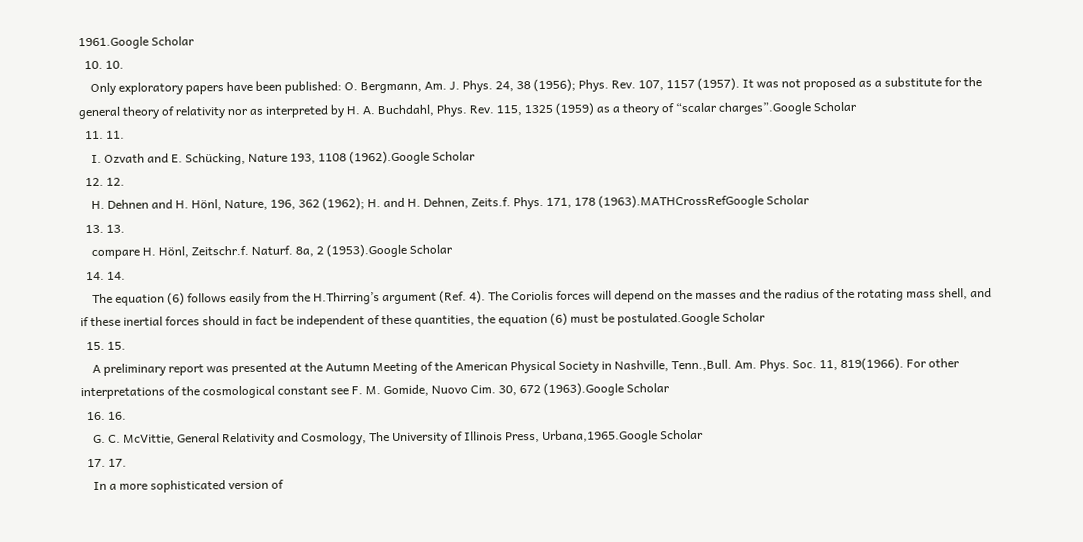1961.Google Scholar
  10. 10.
    Only exploratory papers have been published: O. Bergmann, Am. J. Phys. 24, 38 (1956); Phys. Rev. 107, 1157 (1957). It was not proposed as a substitute for the general theory of relativity nor as interpreted by H. A. Buchdahl, Phys. Rev. 115, 1325 (1959) as a theory of “scalar charges”.Google Scholar
  11. 11.
    I. Ozvath and E. Schücking, Nature 193, 1108 (1962).Google Scholar
  12. 12.
    H. Dehnen and H. Hönl, Nature, 196, 362 (1962); H. and H. Dehnen, Zeits.f. Phys. 171, 178 (1963).MATHCrossRefGoogle Scholar
  13. 13.
    compare H. Hönl, Zeitschr.f. Naturf. 8a, 2 (1953).Google Scholar
  14. 14.
    The equation (6) follows easily from the H.Thirring’s argument (Ref. 4). The Coriolis forces will depend on the masses and the radius of the rotating mass shell, and if these inertial forces should in fact be independent of these quantities, the equation (6) must be postulated.Google Scholar
  15. 15.
    A preliminary report was presented at the Autumn Meeting of the American Physical Society in Nashville, Tenn.,Bull. Am. Phys. Soc. 11, 819(1966). For other interpretations of the cosmological constant see F. M. Gomide, Nuovo Cim. 30, 672 (1963).Google Scholar
  16. 16.
    G. C. McVittie, General Relativity and Cosmology, The University of Illinois Press, Urbana,1965.Google Scholar
  17. 17.
    In a more sophisticated version of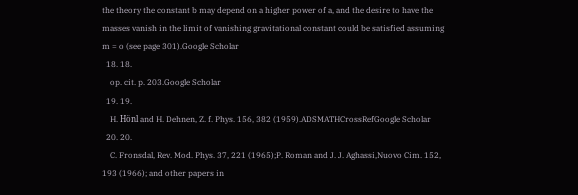the theory the constant b may depend on a higher power of a, and the desire to have the masses vanish in the limit of vanishing gravitational constant could be satisfied assuming m = o (see page 301).Google Scholar
  18. 18.
    op. cit. p. 203.Google Scholar
  19. 19.
    H. Hönl and H. Dehnen, Z. f. Phys. 156, 382 (1959).ADSMATHCrossRefGoogle Scholar
  20. 20.
    C. Fronsdal, Rev. Mod. Phys. 37, 221 (1965);P. Roman and J. J. Aghassi,Nuovo Cim. 152, 193 (1966); and other papers in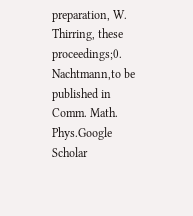preparation, W. Thirring, these proceedings;0. Nachtmann,to be published in Comm. Math. Phys.Google Scholar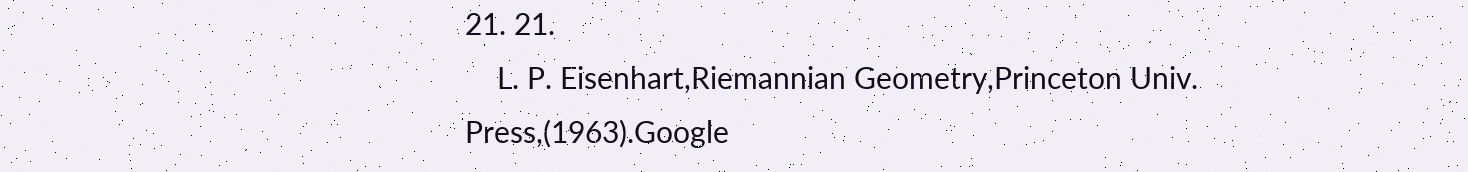21. 21.
    L. P. Eisenhart,Riemannian Geometry,Princeton Univ. Press,(1963).Google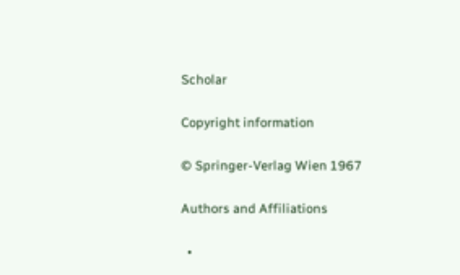Scholar

Copyright information

© Springer-Verlag Wien 1967

Authors and Affiliations

  •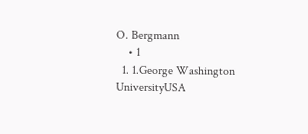O. Bergmann
    • 1
  1. 1.George Washington UniversityUSA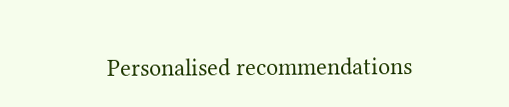Personalised recommendations